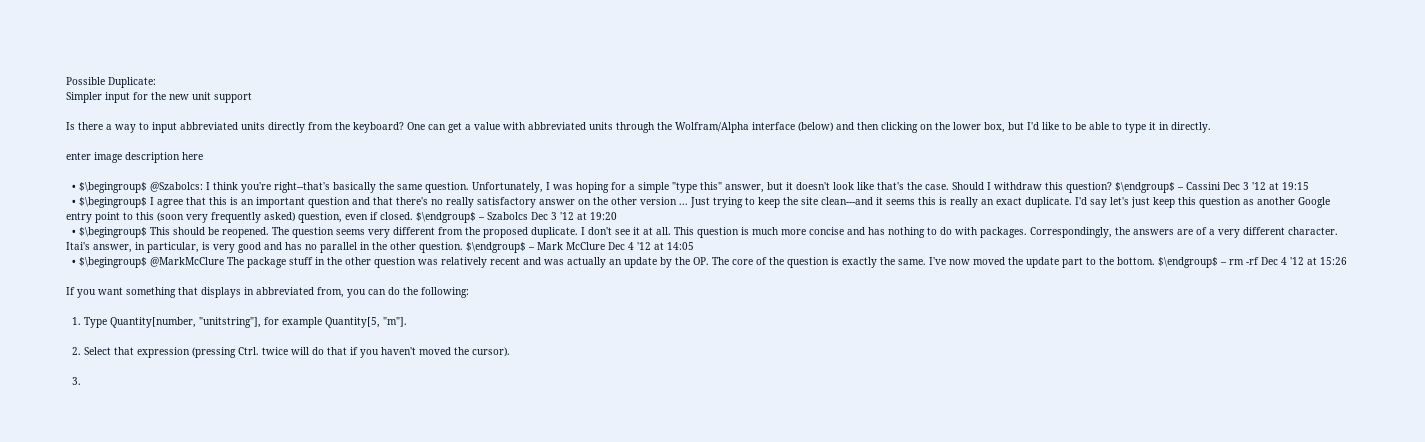Possible Duplicate:
Simpler input for the new unit support

Is there a way to input abbreviated units directly from the keyboard? One can get a value with abbreviated units through the Wolfram/Alpha interface (below) and then clicking on the lower box, but I'd like to be able to type it in directly.

enter image description here

  • $\begingroup$ @Szabolcs: I think you're right--that's basically the same question. Unfortunately, I was hoping for a simple "type this" answer, but it doesn't look like that's the case. Should I withdraw this question? $\endgroup$ – Cassini Dec 3 '12 at 19:15
  • $\begingroup$ I agree that this is an important question and that there's no really satisfactory answer on the other version ... Just trying to keep the site clean---and it seems this is really an exact duplicate. I'd say let's just keep this question as another Google entry point to this (soon very frequently asked) question, even if closed. $\endgroup$ – Szabolcs Dec 3 '12 at 19:20
  • $\begingroup$ This should be reopened. The question seems very different from the proposed duplicate. I don't see it at all. This question is much more concise and has nothing to do with packages. Correspondingly, the answers are of a very different character. Itai's answer, in particular, is very good and has no parallel in the other question. $\endgroup$ – Mark McClure Dec 4 '12 at 14:05
  • $\begingroup$ @MarkMcClure The package stuff in the other question was relatively recent and was actually an update by the OP. The core of the question is exactly the same. I've now moved the update part to the bottom. $\endgroup$ – rm -rf Dec 4 '12 at 15:26

If you want something that displays in abbreviated from, you can do the following:

  1. Type Quantity[number, "unitstring"], for example Quantity[5, "m"].

  2. Select that expression (pressing Ctrl. twice will do that if you haven't moved the cursor).

  3.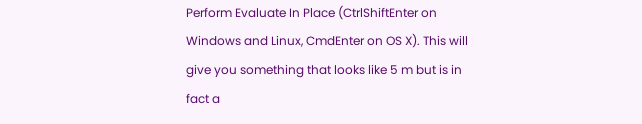Perform Evaluate In Place (CtrlShiftEnter on Windows and Linux, CmdEnter on OS X). This will give you something that looks like 5 m but is in fact a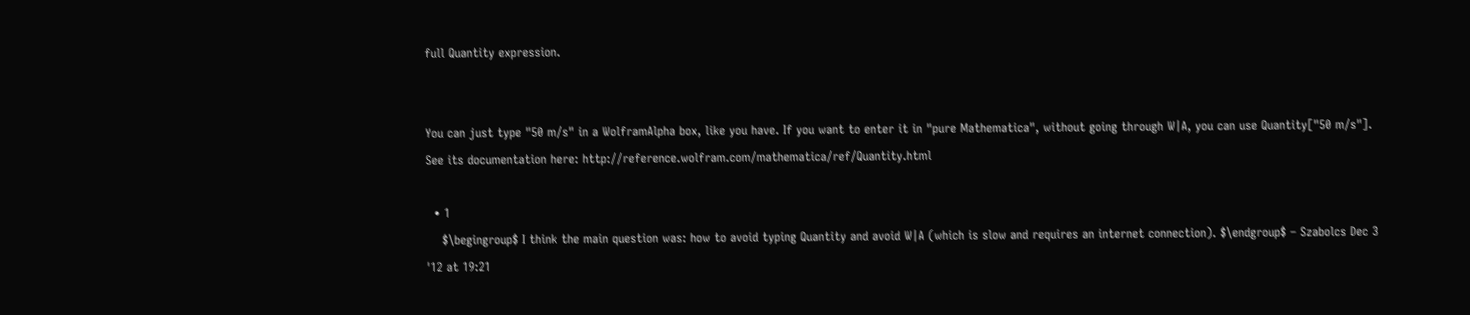full Quantity expression.


You can just type "50 m/s" in a WolframAlpha box, like you have. If you want to enter it in "pure Mathematica", without going through W|A, you can use Quantity["50 m/s"]. See its documentation here: http://reference.wolfram.com/mathematica/ref/Quantity.html

  • 1
    $\begingroup$ I think the main question was: how to avoid typing Quantity and avoid W|A (which is slow and requires an internet connection). $\endgroup$ – Szabolcs Dec 3 '12 at 19:21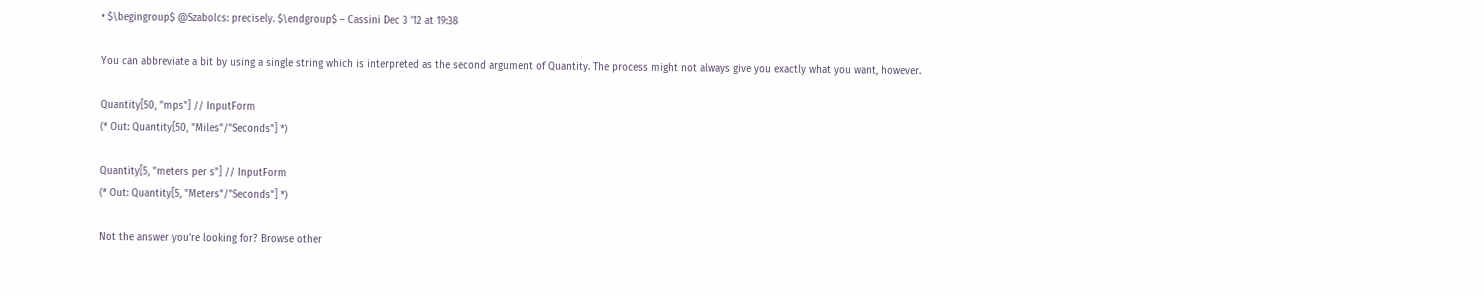• $\begingroup$ @Szabolcs: precisely. $\endgroup$ – Cassini Dec 3 '12 at 19:38

You can abbreviate a bit by using a single string which is interpreted as the second argument of Quantity. The process might not always give you exactly what you want, however.

Quantity[50, "mps"] // InputForm
(* Out: Quantity[50, "Miles"/"Seconds"] *)

Quantity[5, "meters per s"] // InputForm
(* Out: Quantity[5, "Meters"/"Seconds"] *)

Not the answer you're looking for? Browse other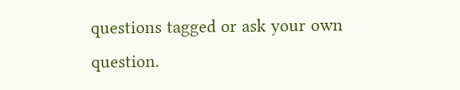questions tagged or ask your own question.